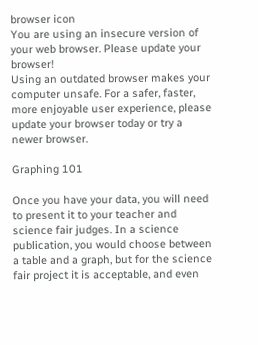browser icon
You are using an insecure version of your web browser. Please update your browser!
Using an outdated browser makes your computer unsafe. For a safer, faster, more enjoyable user experience, please update your browser today or try a newer browser.

Graphing 101

Once you have your data, you will need to present it to your teacher and science fair judges. In a science publication, you would choose between a table and a graph, but for the science fair project it is acceptable, and even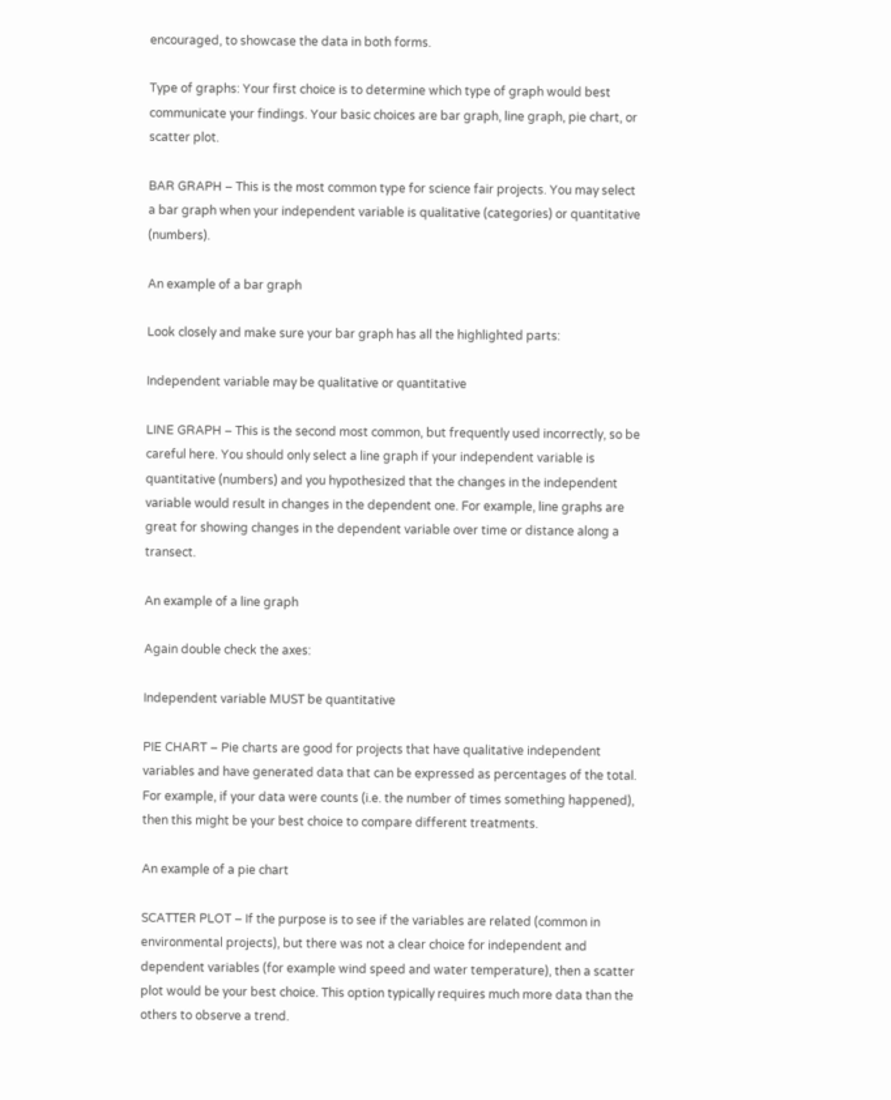encouraged, to showcase the data in both forms.

Type of graphs: Your first choice is to determine which type of graph would best communicate your findings. Your basic choices are bar graph, line graph, pie chart, or scatter plot.

BAR GRAPH – This is the most common type for science fair projects. You may select a bar graph when your independent variable is qualitative (categories) or quantitative (numbers).

An example of a bar graph

Look closely and make sure your bar graph has all the highlighted parts:

Independent variable may be qualitative or quantitative

LINE GRAPH – This is the second most common, but frequently used incorrectly, so be careful here. You should only select a line graph if your independent variable is quantitative (numbers) and you hypothesized that the changes in the independent variable would result in changes in the dependent one. For example, line graphs are great for showing changes in the dependent variable over time or distance along a transect.

An example of a line graph

Again double check the axes:

Independent variable MUST be quantitative

PIE CHART – Pie charts are good for projects that have qualitative independent variables and have generated data that can be expressed as percentages of the total. For example, if your data were counts (i.e. the number of times something happened), then this might be your best choice to compare different treatments.

An example of a pie chart

SCATTER PLOT – If the purpose is to see if the variables are related (common in environmental projects), but there was not a clear choice for independent and dependent variables (for example wind speed and water temperature), then a scatter plot would be your best choice. This option typically requires much more data than the others to observe a trend.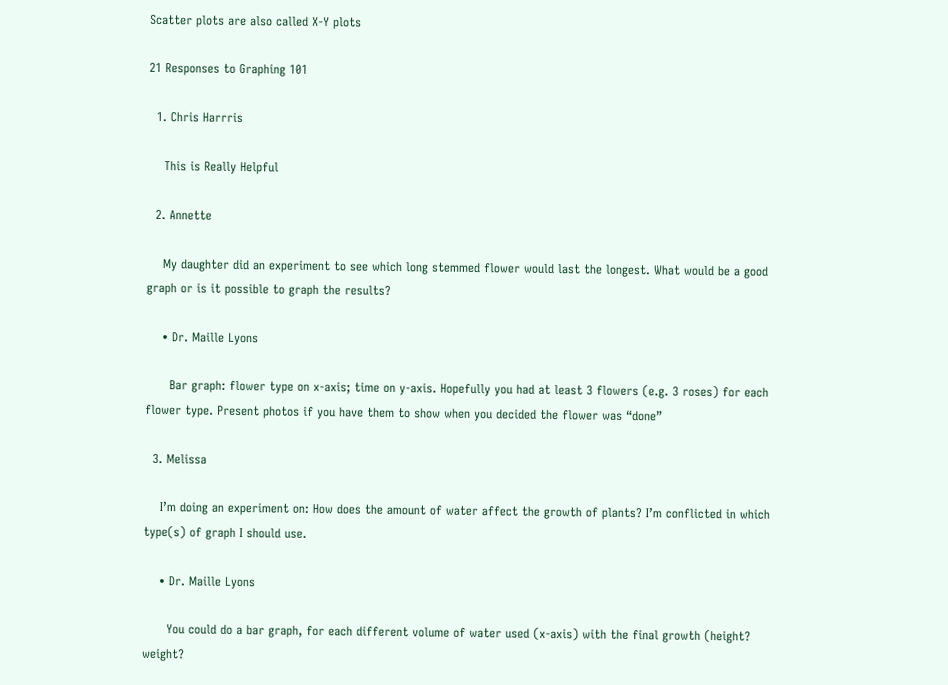Scatter plots are also called X-Y plots

21 Responses to Graphing 101

  1. Chris Harrris

    This is Really Helpful

  2. Annette

    My daughter did an experiment to see which long stemmed flower would last the longest. What would be a good graph or is it possible to graph the results?

    • Dr. Maille Lyons

      Bar graph: flower type on x-axis; time on y-axis. Hopefully you had at least 3 flowers (e.g. 3 roses) for each flower type. Present photos if you have them to show when you decided the flower was “done”

  3. Melissa

    I’m doing an experiment on: How does the amount of water affect the growth of plants? I’m conflicted in which type(s) of graph I should use.

    • Dr. Maille Lyons

      You could do a bar graph, for each different volume of water used (x-axis) with the final growth (height? weight?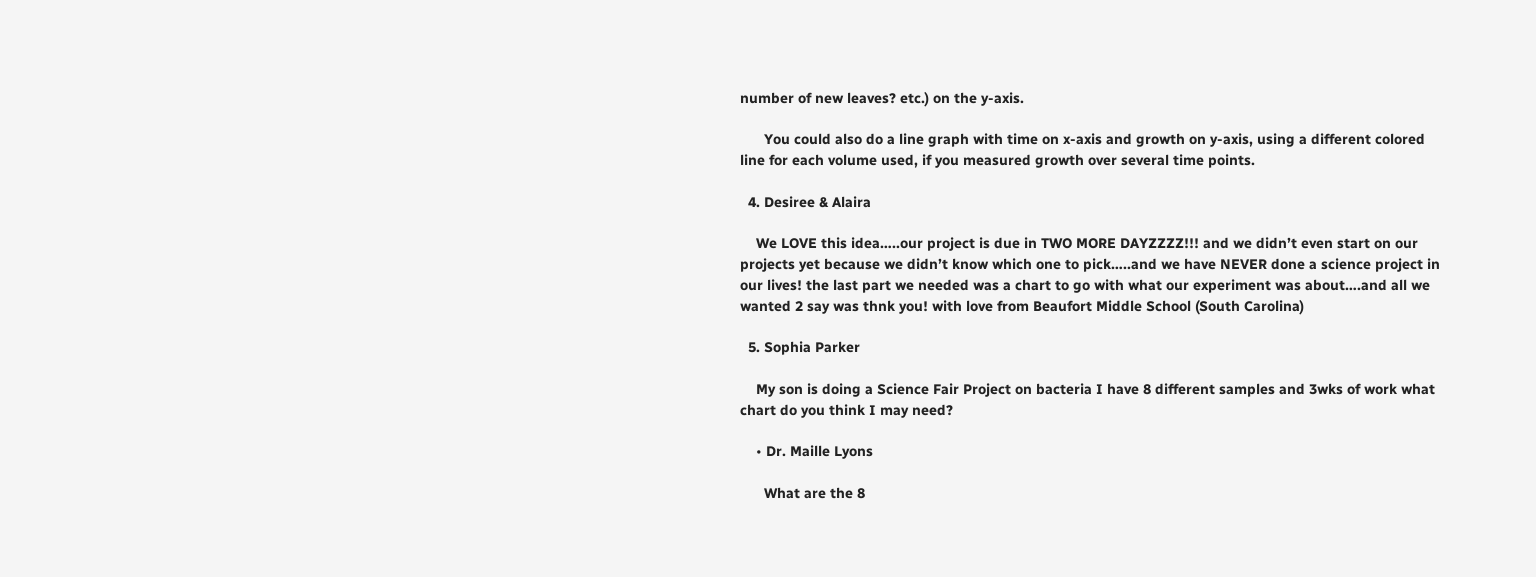number of new leaves? etc.) on the y-axis.

      You could also do a line graph with time on x-axis and growth on y-axis, using a different colored line for each volume used, if you measured growth over several time points.

  4. Desiree & Alaira

    We LOVE this idea…..our project is due in TWO MORE DAYZZZZ!!! and we didn’t even start on our projects yet because we didn’t know which one to pick…..and we have NEVER done a science project in our lives! the last part we needed was a chart to go with what our experiment was about….and all we wanted 2 say was thnk you! with love from Beaufort Middle School (South Carolina)

  5. Sophia Parker

    My son is doing a Science Fair Project on bacteria I have 8 different samples and 3wks of work what chart do you think I may need?

    • Dr. Maille Lyons

      What are the 8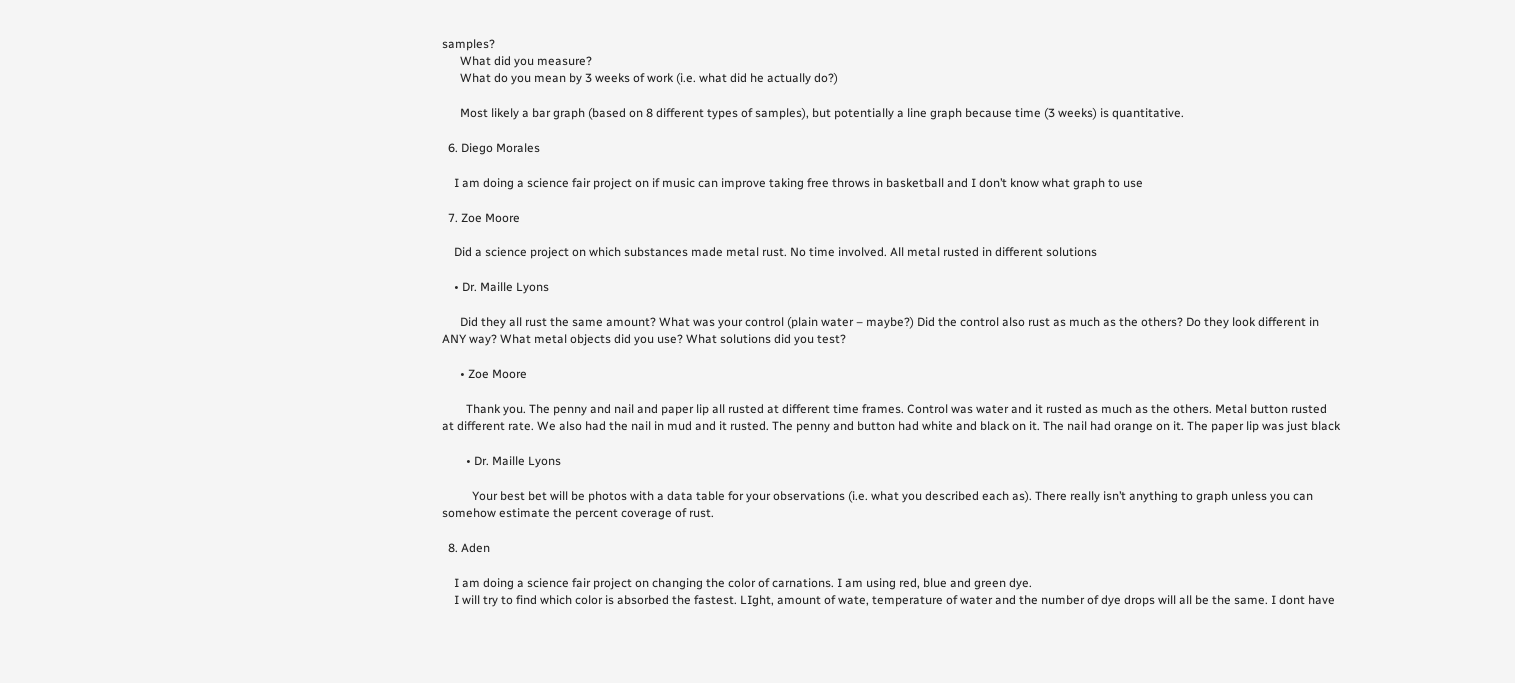samples?
      What did you measure?
      What do you mean by 3 weeks of work (i.e. what did he actually do?)

      Most likely a bar graph (based on 8 different types of samples), but potentially a line graph because time (3 weeks) is quantitative.

  6. Diego Morales

    I am doing a science fair project on if music can improve taking free throws in basketball and I don’t know what graph to use

  7. Zoe Moore

    Did a science project on which substances made metal rust. No time involved. All metal rusted in different solutions

    • Dr. Maille Lyons

      Did they all rust the same amount? What was your control (plain water – maybe?) Did the control also rust as much as the others? Do they look different in ANY way? What metal objects did you use? What solutions did you test?

      • Zoe Moore

        Thank you. The penny and nail and paper lip all rusted at different time frames. Control was water and it rusted as much as the others. Metal button rusted at different rate. We also had the nail in mud and it rusted. The penny and button had white and black on it. The nail had orange on it. The paper lip was just black

        • Dr. Maille Lyons

          Your best bet will be photos with a data table for your observations (i.e. what you described each as). There really isn’t anything to graph unless you can somehow estimate the percent coverage of rust.

  8. Aden

    I am doing a science fair project on changing the color of carnations. I am using red, blue and green dye.
    I will try to find which color is absorbed the fastest. LIght, amount of wate, temperature of water and the number of dye drops will all be the same. I dont have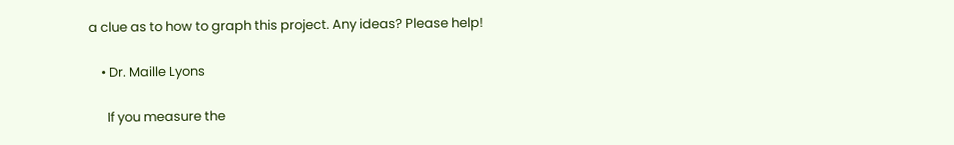a clue as to how to graph this project. Any ideas? Please help!

    • Dr. Maille Lyons

      If you measure the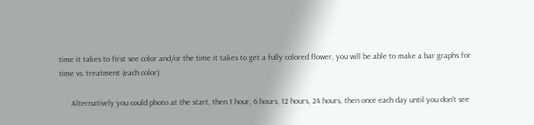time it takes to first see color and/or the time it takes to get a fully colored flower, you will be able to make a bar graphs for time vs. treatment (each color).

      Alternatively you could photo at the start, then 1 hour, 6 hours, 12 hours, 24 hours, then once each day until you don’t see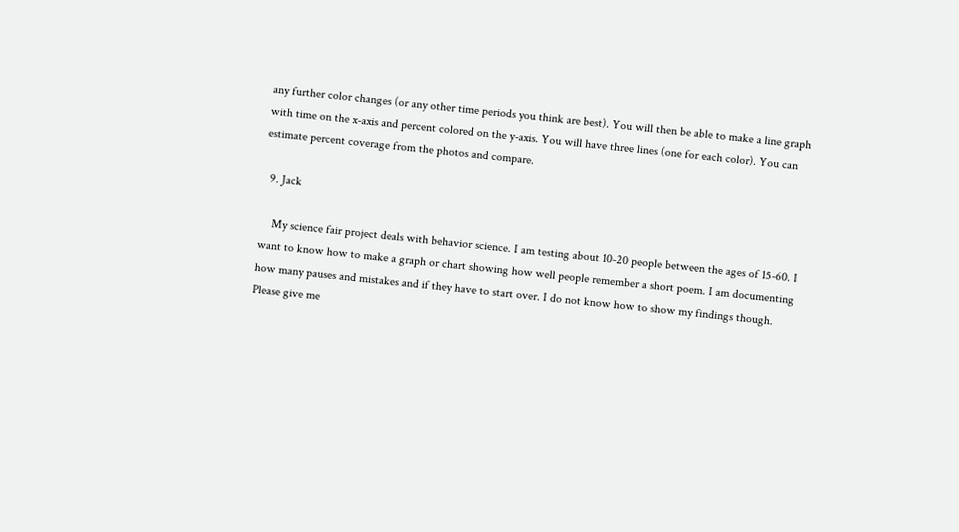any further color changes (or any other time periods you think are best). You will then be able to make a line graph with time on the x-axis and percent colored on the y-axis. You will have three lines (one for each color). You can estimate percent coverage from the photos and compare.

  9. Jack

    My science fair project deals with behavior science. I am testing about 10-20 people between the ages of 15-60. I want to know how to make a graph or chart showing how well people remember a short poem. I am documenting how many pauses and mistakes and if they have to start over. I do not know how to show my findings though. Please give me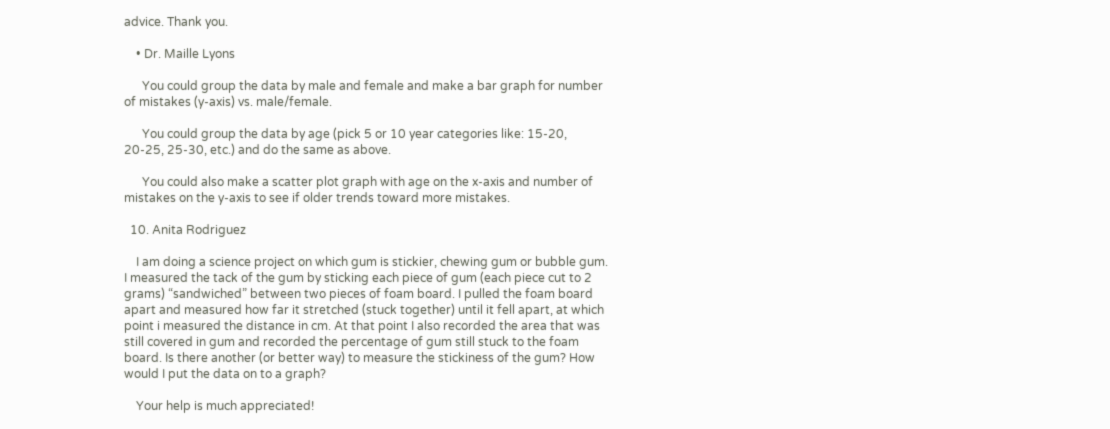advice. Thank you.

    • Dr. Maille Lyons

      You could group the data by male and female and make a bar graph for number of mistakes (y-axis) vs. male/female.

      You could group the data by age (pick 5 or 10 year categories like: 15-20, 20-25, 25-30, etc.) and do the same as above.

      You could also make a scatter plot graph with age on the x-axis and number of mistakes on the y-axis to see if older trends toward more mistakes.

  10. Anita Rodriguez

    I am doing a science project on which gum is stickier, chewing gum or bubble gum. I measured the tack of the gum by sticking each piece of gum (each piece cut to 2 grams) “sandwiched” between two pieces of foam board. I pulled the foam board apart and measured how far it stretched (stuck together) until it fell apart, at which point i measured the distance in cm. At that point I also recorded the area that was still covered in gum and recorded the percentage of gum still stuck to the foam board. Is there another (or better way) to measure the stickiness of the gum? How would I put the data on to a graph?

    Your help is much appreciated!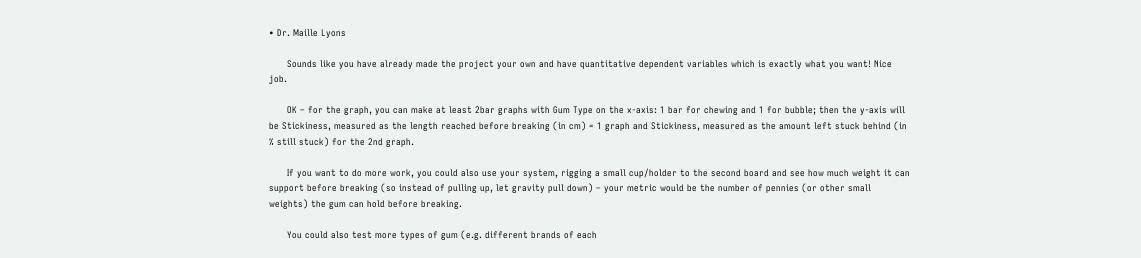• Dr. Maille Lyons

      Sounds like you have already made the project your own and have quantitative dependent variables which is exactly what you want! Nice job.

      OK – for the graph, you can make at least 2bar graphs with Gum Type on the x-axis: 1 bar for chewing and 1 for bubble; then the y-axis will be Stickiness, measured as the length reached before breaking (in cm) = 1 graph and Stickiness, measured as the amount left stuck behind (in % still stuck) for the 2nd graph.

      If you want to do more work, you could also use your system, rigging a small cup/holder to the second board and see how much weight it can support before breaking (so instead of pulling up, let gravity pull down) – your metric would be the number of pennies (or other small weights) the gum can hold before breaking.

      You could also test more types of gum (e.g. different brands of each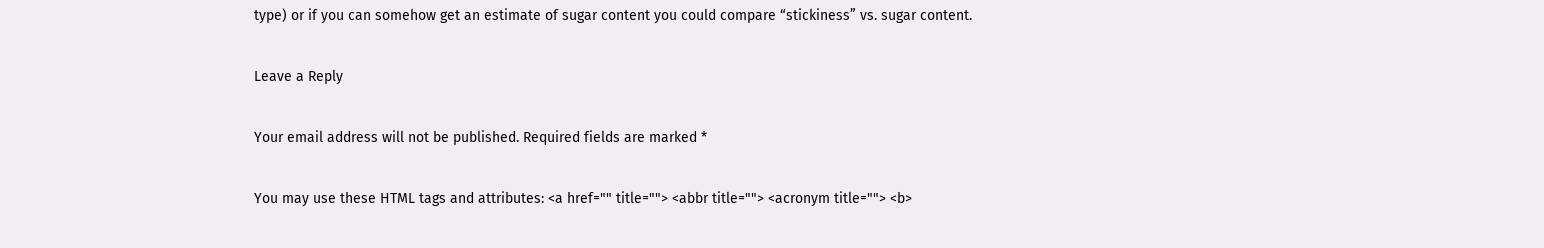type) or if you can somehow get an estimate of sugar content you could compare “stickiness” vs. sugar content.

Leave a Reply

Your email address will not be published. Required fields are marked *

You may use these HTML tags and attributes: <a href="" title=""> <abbr title=""> <acronym title=""> <b>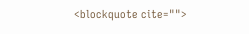<blockquote cite="">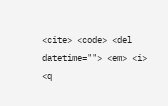<cite> <code> <del datetime=""> <em> <i> <q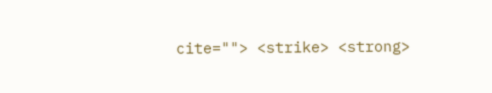cite=""> <strike> <strong>